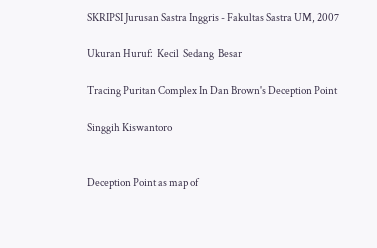SKRIPSI Jurusan Sastra Inggris - Fakultas Sastra UM, 2007

Ukuran Huruf:  Kecil  Sedang  Besar

Tracing Puritan Complex In Dan Brown's Deception Point

Singgih Kiswantoro


Deception Point as map of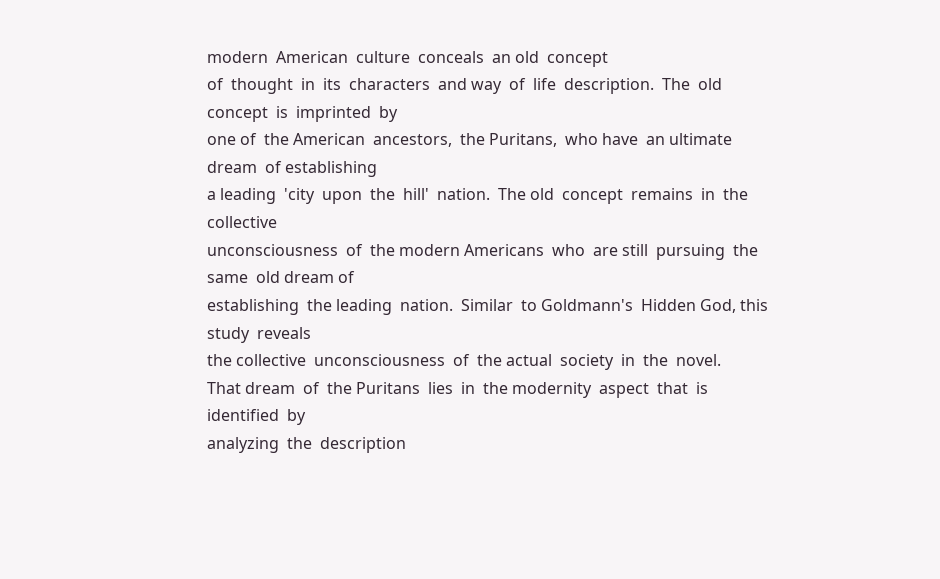modern  American  culture  conceals  an old  concept
of  thought  in  its  characters  and way  of  life  description.  The  old  concept  is  imprinted  by
one of  the American  ancestors,  the Puritans,  who have  an ultimate  dream  of establishing
a leading  'city  upon  the  hill'  nation.  The old  concept  remains  in  the  collective
unconsciousness  of  the modern Americans  who  are still  pursuing  the same  old dream of
establishing  the leading  nation.  Similar  to Goldmann's  Hidden God, this  study  reveals
the collective  unconsciousness  of  the actual  society  in  the  novel.
That dream  of  the Puritans  lies  in  the modernity  aspect  that  is  identified  by
analyzing  the  description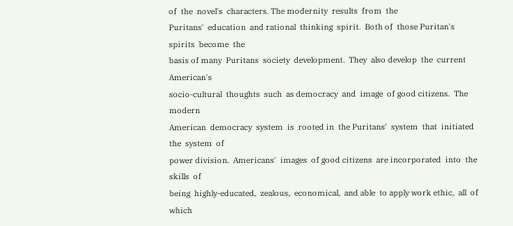of  the  novel's  characters. The modernity  results  from  the
Puritans'  education  and rational  thinking  spirit.  Both of  those Puritan's  spirits  become  the
basis of many  Puritans  society  development.  They  also develop  the  current American's
socio-cultural  thoughts  such  as democracy  and  image  of good citizens.  The modern
American  democracy  system  is  rooted in  the Puritans'  system  that  initiated  the  system  of
power division.  Americans'  images  of good citizens  are incorporated  into  the skills  of
being  highly-educated,  zealous,  economical,  and able  to apply work ethic,  all  of which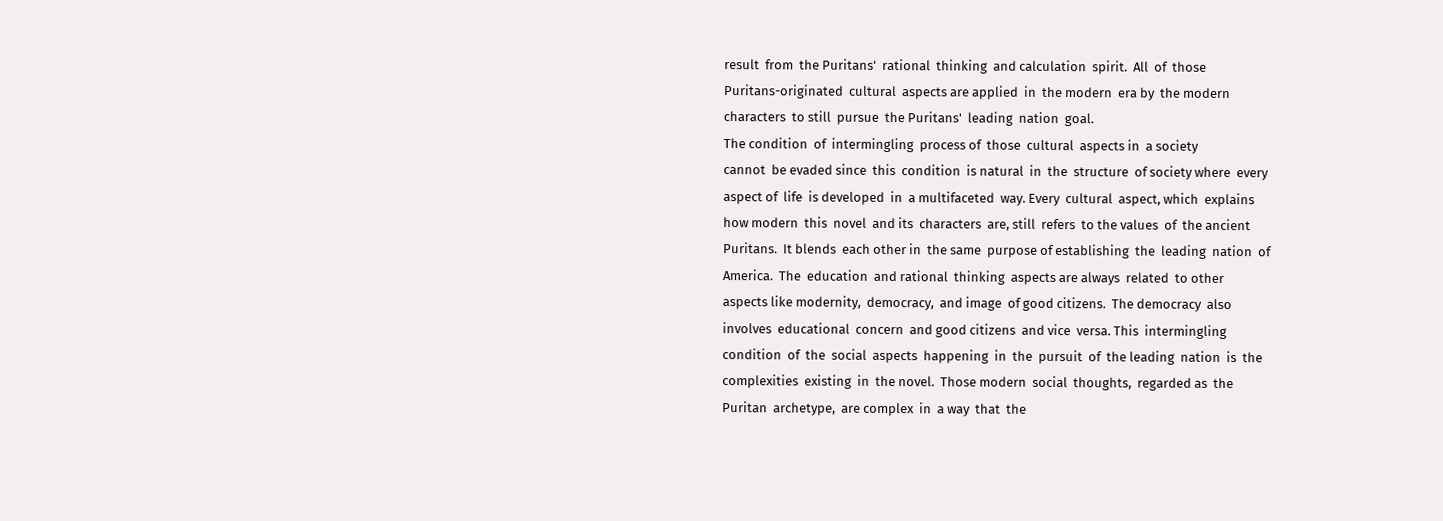result  from  the Puritans'  rational  thinking  and calculation  spirit.  All  of  those
Puritans-originated  cultural  aspects are applied  in  the modern  era by  the modern
characters  to still  pursue  the Puritans'  leading  nation  goal.
The condition  of  intermingling  process of  those  cultural  aspects in  a society
cannot  be evaded since  this  condition  is natural  in  the  structure  of society where  every
aspect of  life  is developed  in  a multifaceted  way. Every  cultural  aspect, which  explains
how modern  this  novel  and its  characters  are, still  refers  to the values  of  the ancient
Puritans.  It blends  each other in  the same  purpose of establishing  the  leading  nation  of
America.  The  education  and rational  thinking  aspects are always  related  to other
aspects like modernity,  democracy,  and image  of good citizens.  The democracy  also
involves  educational  concern  and good citizens  and vice  versa. This  intermingling
condition  of  the  social  aspects  happening  in  the  pursuit  of  the leading  nation  is  the
complexities  existing  in  the novel.  Those modern  social  thoughts,  regarded as  the
Puritan  archetype,  are complex  in  a way  that  the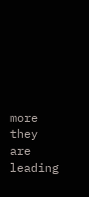more  they  are leading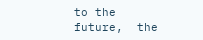to the  future,  the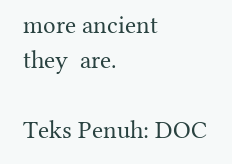more ancient  they  are.

Teks Penuh: DOC